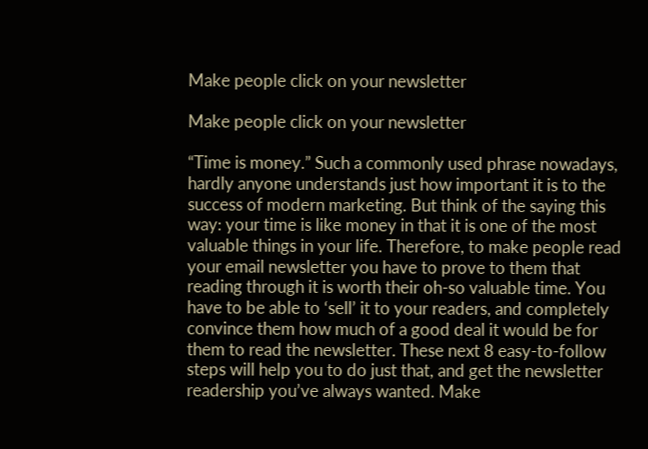Make people click on your newsletter

Make people click on your newsletter

“Time is money.” Such a commonly used phrase nowadays, hardly anyone understands just how important it is to the success of modern marketing. But think of the saying this way: your time is like money in that it is one of the most valuable things in your life. Therefore, to make people read your email newsletter you have to prove to them that reading through it is worth their oh-so valuable time. You have to be able to ‘sell’ it to your readers, and completely convince them how much of a good deal it would be for them to read the newsletter. These next 8 easy-to-follow steps will help you to do just that, and get the newsletter readership you’ve always wanted. Make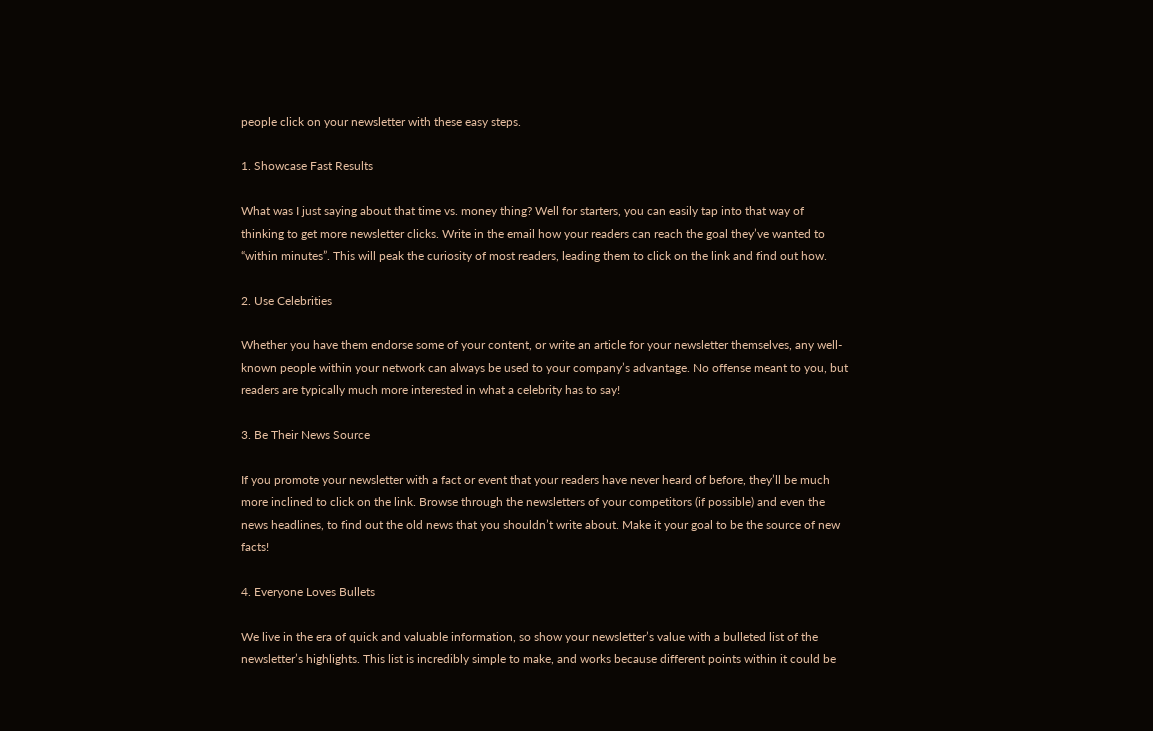people click on your newsletter with these easy steps.

1. Showcase Fast Results

What was I just saying about that time vs. money thing? Well for starters, you can easily tap into that way of thinking to get more newsletter clicks. Write in the email how your readers can reach the goal they’ve wanted to “within minutes”. This will peak the curiosity of most readers, leading them to click on the link and find out how.

2. Use Celebrities

Whether you have them endorse some of your content, or write an article for your newsletter themselves, any well-known people within your network can always be used to your company’s advantage. No offense meant to you, but readers are typically much more interested in what a celebrity has to say!

3. Be Their News Source

If you promote your newsletter with a fact or event that your readers have never heard of before, they’ll be much more inclined to click on the link. Browse through the newsletters of your competitors (if possible) and even the news headlines, to find out the old news that you shouldn’t write about. Make it your goal to be the source of new facts!

4. Everyone Loves Bullets

We live in the era of quick and valuable information, so show your newsletter’s value with a bulleted list of the newsletter’s highlights. This list is incredibly simple to make, and works because different points within it could be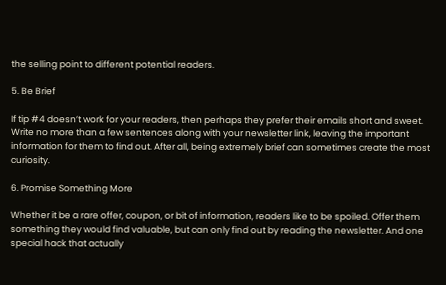the selling point to different potential readers.

5. Be Brief

If tip #4 doesn’t work for your readers, then perhaps they prefer their emails short and sweet. Write no more than a few sentences along with your newsletter link, leaving the important information for them to find out. After all, being extremely brief can sometimes create the most curiosity.

6. Promise Something More

Whether it be a rare offer, coupon, or bit of information, readers like to be spoiled. Offer them something they would find valuable, but can only find out by reading the newsletter. And one special hack that actually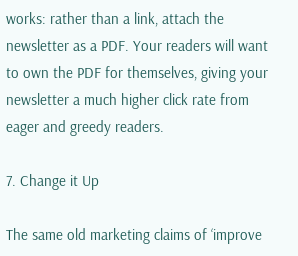works: rather than a link, attach the newsletter as a PDF. Your readers will want to own the PDF for themselves, giving your newsletter a much higher click rate from eager and greedy readers.

7. Change it Up

The same old marketing claims of ‘improve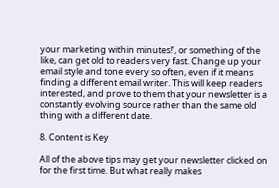your marketing within minutes!’, or something of the like, can get old to readers very fast. Change up your email style and tone every so often, even if it means finding a different email writer. This will keep readers interested, and prove to them that your newsletter is a constantly evolving source rather than the same old thing with a different date.

8. Content is Key

All of the above tips may get your newsletter clicked on for the first time. But what really makes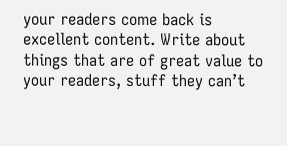your readers come back is excellent content. Write about things that are of great value to your readers, stuff they can’t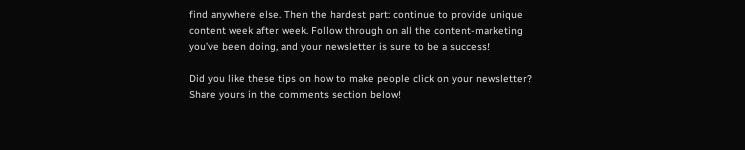find anywhere else. Then the hardest part: continue to provide unique content week after week. Follow through on all the content-marketing you’ve been doing, and your newsletter is sure to be a success!

Did you like these tips on how to make people click on your newsletter? Share yours in the comments section below!